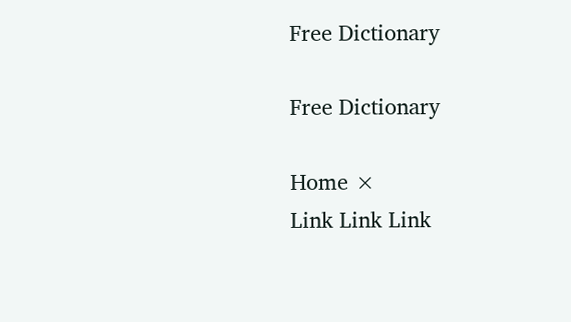Free Dictionary

Free Dictionary

Home ×
Link Link Link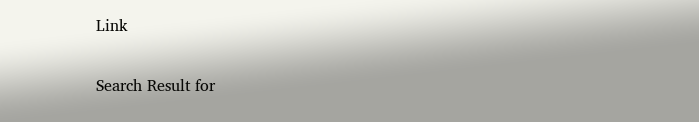Link

Search Result for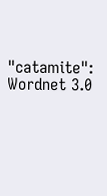"catamite":
Wordnet 3.0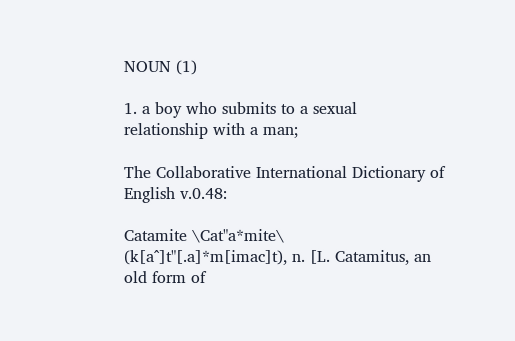NOUN (1)

1. a boy who submits to a sexual relationship with a man;

The Collaborative International Dictionary of English v.0.48:

Catamite \Cat"a*mite\ (k[a^]t"[.a]*m[imac]t), n. [L. Catamitus, an old form of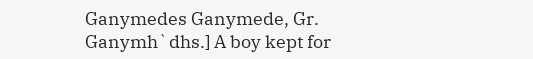Ganymedes Ganymede, Gr. Ganymh`dhs.] A boy kept for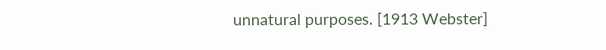unnatural purposes. [1913 Webster]